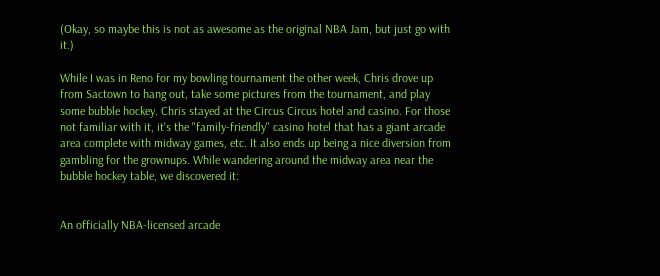(Okay, so maybe this is not as awesome as the original NBA Jam, but just go with it.)

While I was in Reno for my bowling tournament the other week, Chris drove up from Sactown to hang out, take some pictures from the tournament, and play some bubble hockey. Chris stayed at the Circus Circus hotel and casino. For those not familiar with it, it's the "family-friendly" casino hotel that has a giant arcade area complete with midway games, etc. It also ends up being a nice diversion from gambling for the grownups. While wandering around the midway area near the bubble hockey table, we discovered it:


An officially NBA-licensed arcade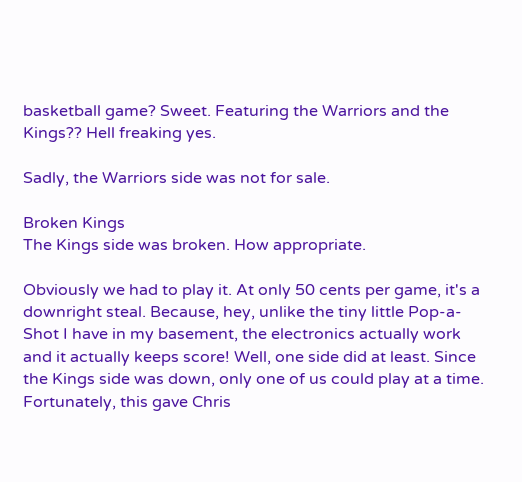basketball game? Sweet. Featuring the Warriors and the Kings?? Hell freaking yes.

Sadly, the Warriors side was not for sale.

Broken Kings
The Kings side was broken. How appropriate.

Obviously we had to play it. At only 50 cents per game, it's a downright steal. Because, hey, unlike the tiny little Pop-a-Shot I have in my basement, the electronics actually work and it actually keeps score! Well, one side did at least. Since the Kings side was down, only one of us could play at a time. Fortunately, this gave Chris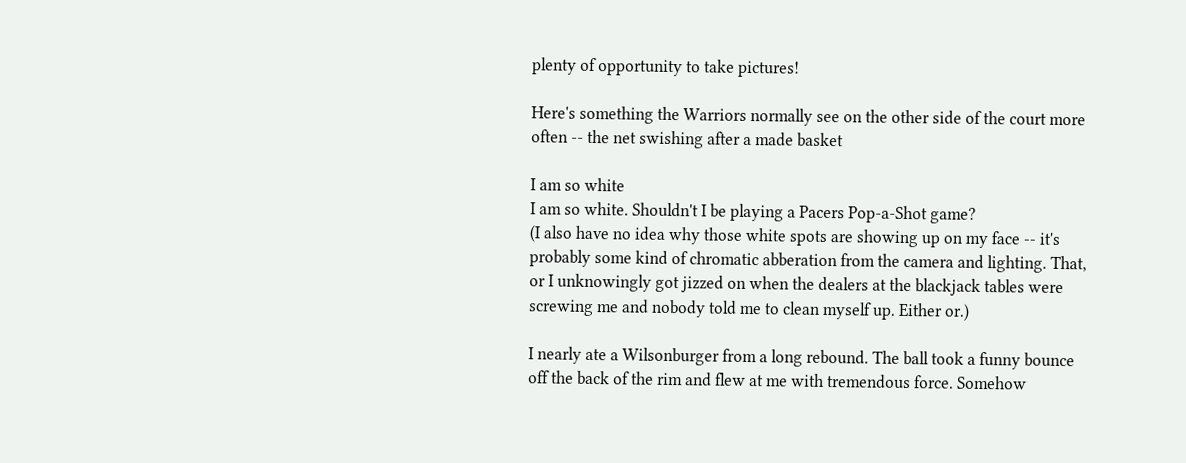plenty of opportunity to take pictures!

Here's something the Warriors normally see on the other side of the court more often -- the net swishing after a made basket

I am so white
I am so white. Shouldn't I be playing a Pacers Pop-a-Shot game?
(I also have no idea why those white spots are showing up on my face -- it's probably some kind of chromatic abberation from the camera and lighting. That, or I unknowingly got jizzed on when the dealers at the blackjack tables were screwing me and nobody told me to clean myself up. Either or.)

I nearly ate a Wilsonburger from a long rebound. The ball took a funny bounce off the back of the rim and flew at me with tremendous force. Somehow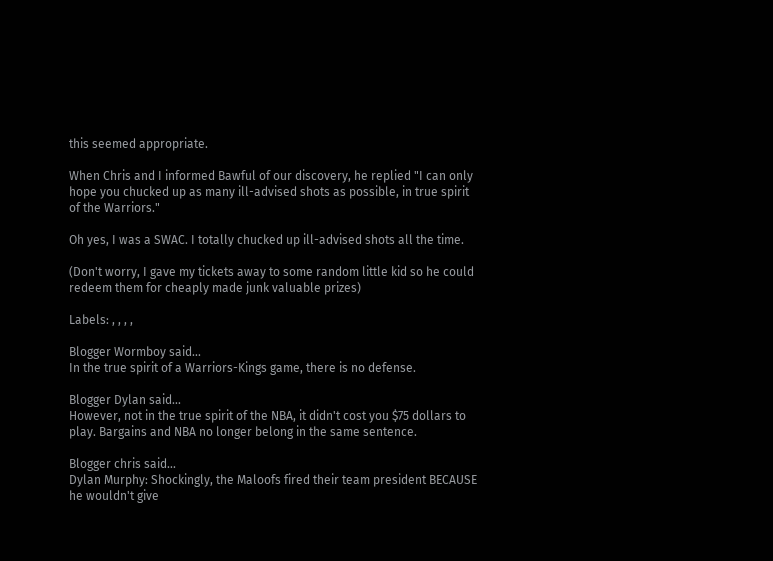this seemed appropriate.

When Chris and I informed Bawful of our discovery, he replied "I can only hope you chucked up as many ill-advised shots as possible, in true spirit of the Warriors."

Oh yes, I was a SWAC. I totally chucked up ill-advised shots all the time.

(Don't worry, I gave my tickets away to some random little kid so he could redeem them for cheaply made junk valuable prizes)

Labels: , , , ,

Blogger Wormboy said...
In the true spirit of a Warriors-Kings game, there is no defense.

Blogger Dylan said...
However, not in the true spirit of the NBA, it didn't cost you $75 dollars to play. Bargains and NBA no longer belong in the same sentence.

Blogger chris said...
Dylan Murphy: Shockingly, the Maloofs fired their team president BECAUSE he wouldn't give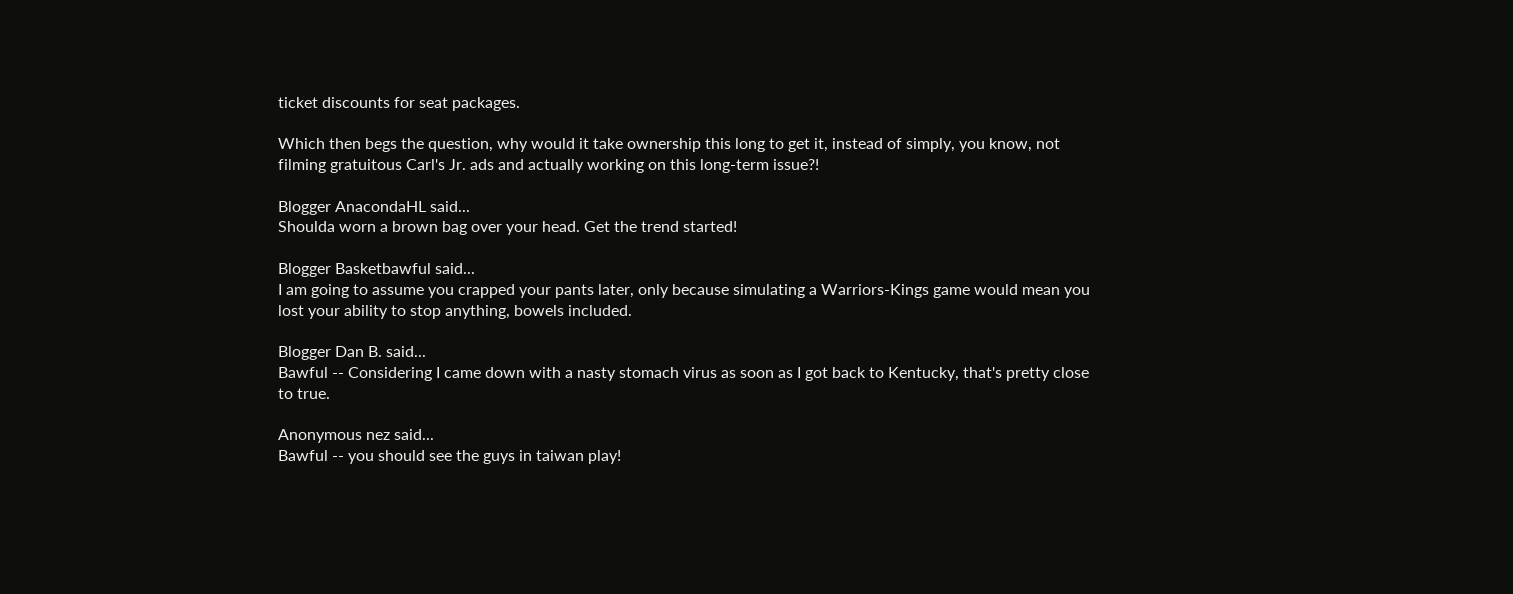ticket discounts for seat packages.

Which then begs the question, why would it take ownership this long to get it, instead of simply, you know, not filming gratuitous Carl's Jr. ads and actually working on this long-term issue?!

Blogger AnacondaHL said...
Shoulda worn a brown bag over your head. Get the trend started!

Blogger Basketbawful said...
I am going to assume you crapped your pants later, only because simulating a Warriors-Kings game would mean you lost your ability to stop anything, bowels included.

Blogger Dan B. said...
Bawful -- Considering I came down with a nasty stomach virus as soon as I got back to Kentucky, that's pretty close to true.

Anonymous nez said...
Bawful -- you should see the guys in taiwan play!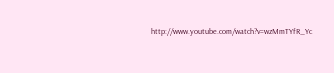http://www.youtube.com/watch?v=wzMmTYfR_Yc